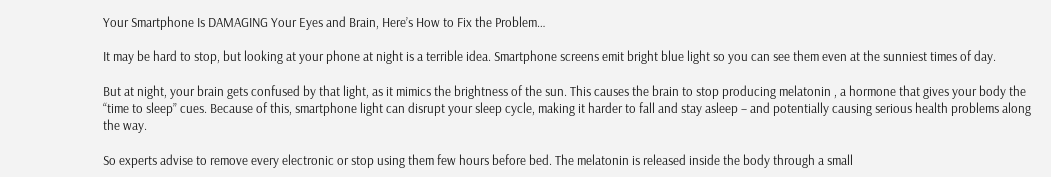Your Smartphone Is DAMAGING Your Eyes and Brain, Here’s How to Fix the Problem…

It may be hard to stop, but looking at your phone at night is a terrible idea. Smartphone screens emit bright blue light so you can see them even at the sunniest times of day.

But at night, your brain gets confused by that light, as it mimics the brightness of the sun. This causes the brain to stop producing melatonin , a hormone that gives your body the “time to sleep” cues. Because of this, smartphone light can disrupt your sleep cycle, making it harder to fall and stay asleep – and potentially causing serious health problems along the way.

So experts advise to remove every electronic or stop using them few hours before bed. The melatonin is released inside the body through a small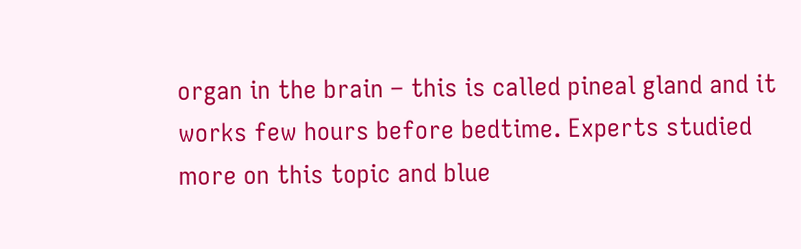organ in the brain – this is called pineal gland and it works few hours before bedtime. Experts studied more on this topic and blue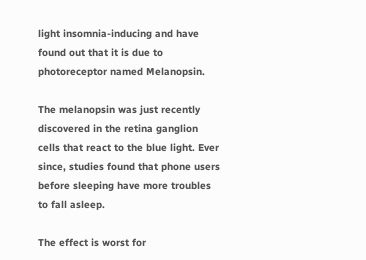light insomnia-inducing and have found out that it is due to photoreceptor named Melanopsin.

The melanopsin was just recently discovered in the retina ganglion cells that react to the blue light. Ever since, studies found that phone users before sleeping have more troubles to fall asleep.

The effect is worst for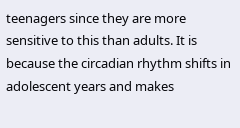teenagers since they are more sensitive to this than adults. It is because the circadian rhythm shifts in adolescent years and makes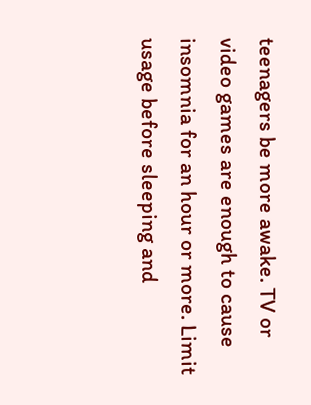teenagers be more awake. TV or video games are enough to cause insomnia for an hour or more. Limit usage before sleeping and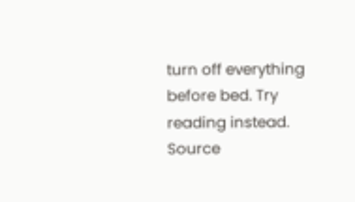turn off everything before bed. Try reading instead. Source